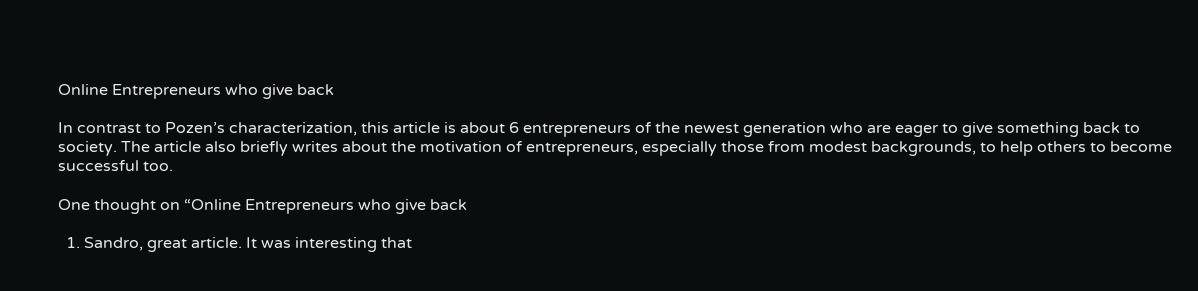Online Entrepreneurs who give back

In contrast to Pozen’s characterization, this article is about 6 entrepreneurs of the newest generation who are eager to give something back to society. The article also briefly writes about the motivation of entrepreneurs, especially those from modest backgrounds, to help others to become successful too.

One thought on “Online Entrepreneurs who give back

  1. Sandro, great article. It was interesting that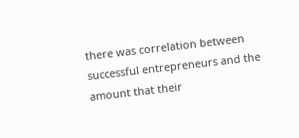there was correlation between successful entrepreneurs and the amount that their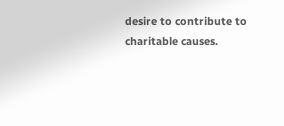desire to contribute to charitable causes.